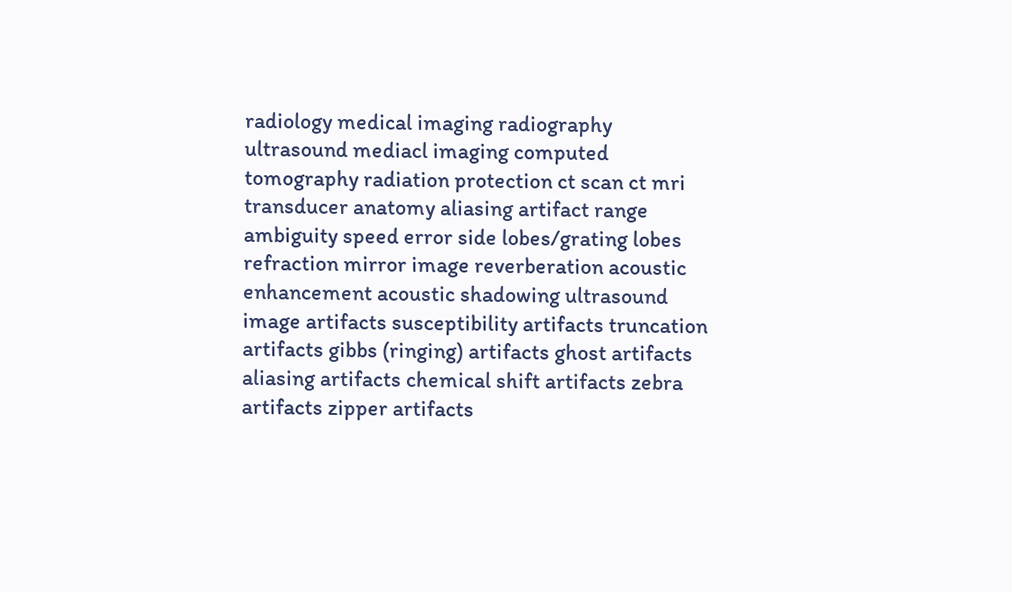radiology medical imaging radiography ultrasound mediacl imaging computed tomography radiation protection ct scan ct mri transducer anatomy aliasing artifact range ambiguity speed error side lobes/grating lobes refraction mirror image reverberation acoustic enhancement acoustic shadowing ultrasound image artifacts susceptibility artifacts truncation artifacts gibbs (ringing) artifacts ghost artifacts aliasing artifacts chemical shift artifacts zebra artifacts zipper artifacts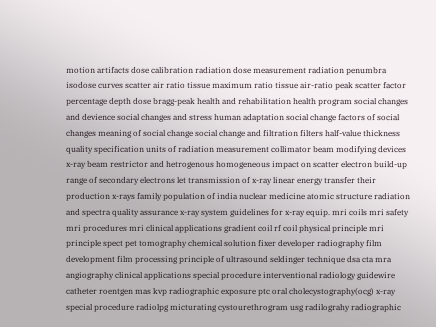motion artifacts dose calibration radiation dose measurement radiation penumbra isodose curves scatter air ratio tissue maximum ratio tissue air-ratio peak scatter factor percentage depth dose bragg-peak health and rehabilitation health program social changes and devience social changes and stress human adaptation social change factors of social changes meaning of social change social change and filtration filters half-value thickness quality specification units of radiation measurement collimator beam modifying devices x-ray beam restrictor and hetrogenous homogeneous impact on scatter electron build-up range of secondary electrons let transmission of x-ray linear energy transfer their production x-rays family population of india nuclear medicine atomic structure radiation and spectra quality assurance x-ray system guidelines for x-ray equip. mri coils mri safety mri procedures mri clinical applications gradient coil rf coil physical principle mri principle spect pet tomography chemical solution fixer developer radiography film development film processing principle of ultrasound seldinger technique dsa cta mra angiography clinical applications special procedure interventional radiology guidewire catheter roentgen mas kvp radiographic exposure ptc oral cholecystography(ocg) x-ray special procedure radiolpg micturating cystourethrogram usg radilograhy radiographic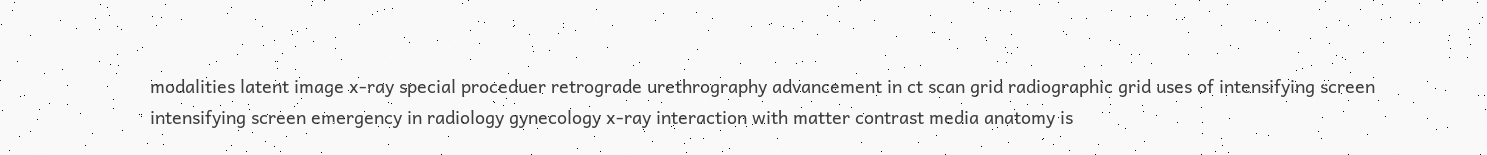modalities latent image x-ray special proceduer retrograde urethrography advancement in ct scan grid radiographic grid uses of intensifying screen intensifying screen emergency in radiology gynecology x-ray interaction with matter contrast media anatomy is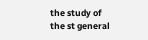the study of the st general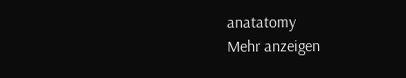anatatomy
Mehr anzeigen